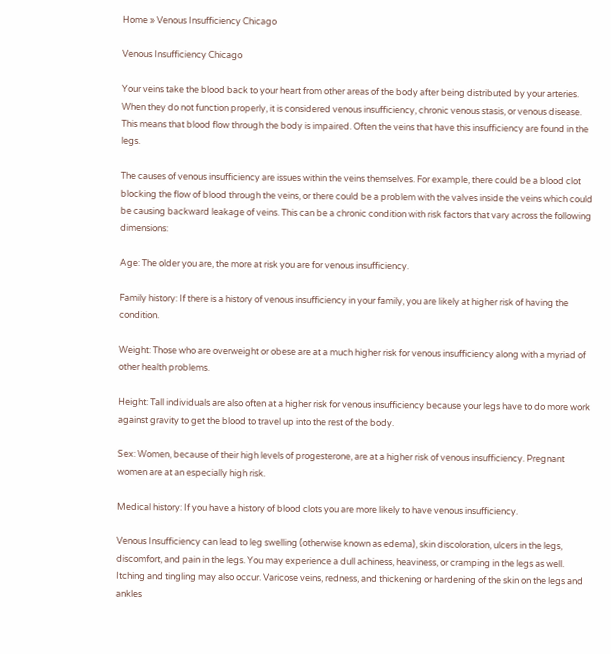Home » Venous Insufficiency Chicago

Venous Insufficiency Chicago

Your veins take the blood back to your heart from other areas of the body after being distributed by your arteries. When they do not function properly, it is considered venous insufficiency, chronic venous stasis, or venous disease. This means that blood flow through the body is impaired. Often the veins that have this insufficiency are found in the legs.

The causes of venous insufficiency are issues within the veins themselves. For example, there could be a blood clot blocking the flow of blood through the veins, or there could be a problem with the valves inside the veins which could be causing backward leakage of veins. This can be a chronic condition with risk factors that vary across the following dimensions:

Age: The older you are, the more at risk you are for venous insufficiency.

Family history: If there is a history of venous insufficiency in your family, you are likely at higher risk of having the condition.

Weight: Those who are overweight or obese are at a much higher risk for venous insufficiency along with a myriad of other health problems.

Height: Tall individuals are also often at a higher risk for venous insufficiency because your legs have to do more work against gravity to get the blood to travel up into the rest of the body.

Sex: Women, because of their high levels of progesterone, are at a higher risk of venous insufficiency. Pregnant women are at an especially high risk.

Medical history: If you have a history of blood clots you are more likely to have venous insufficiency.

Venous Insufficiency can lead to leg swelling (otherwise known as edema), skin discoloration, ulcers in the legs, discomfort, and pain in the legs. You may experience a dull achiness, heaviness, or cramping in the legs as well. Itching and tingling may also occur. Varicose veins, redness, and thickening or hardening of the skin on the legs and ankles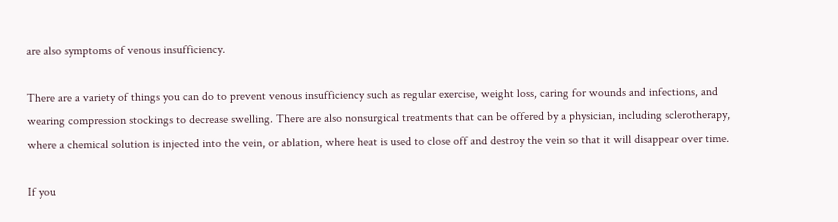are also symptoms of venous insufficiency.

There are a variety of things you can do to prevent venous insufficiency such as regular exercise, weight loss, caring for wounds and infections, and wearing compression stockings to decrease swelling. There are also nonsurgical treatments that can be offered by a physician, including sclerotherapy, where a chemical solution is injected into the vein, or ablation, where heat is used to close off and destroy the vein so that it will disappear over time.

If you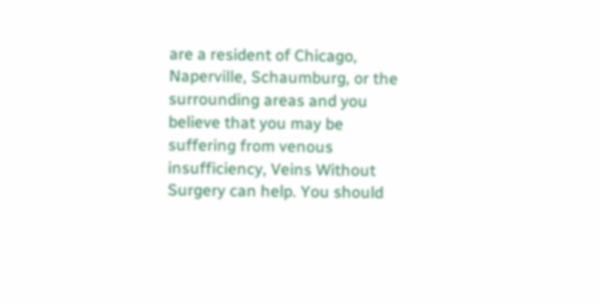are a resident of Chicago, Naperville, Schaumburg, or the surrounding areas and you believe that you may be suffering from venous insufficiency, Veins Without Surgery can help. You should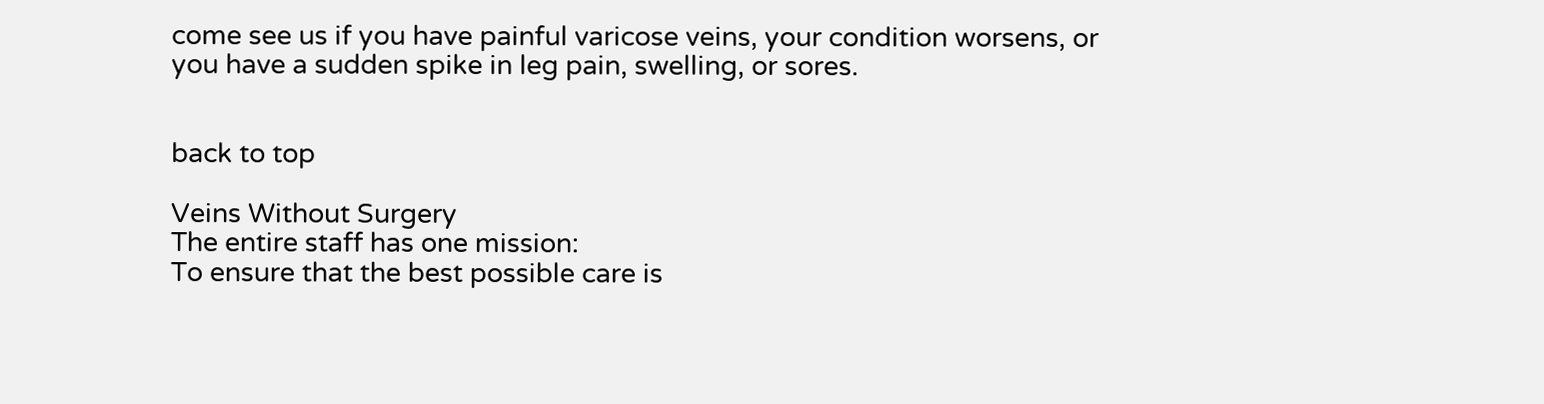come see us if you have painful varicose veins, your condition worsens, or you have a sudden spike in leg pain, swelling, or sores.


back to top

Veins Without Surgery
The entire staff has one mission:
To ensure that the best possible care is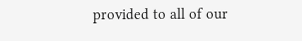provided to all of our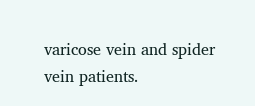varicose vein and spider vein patients.